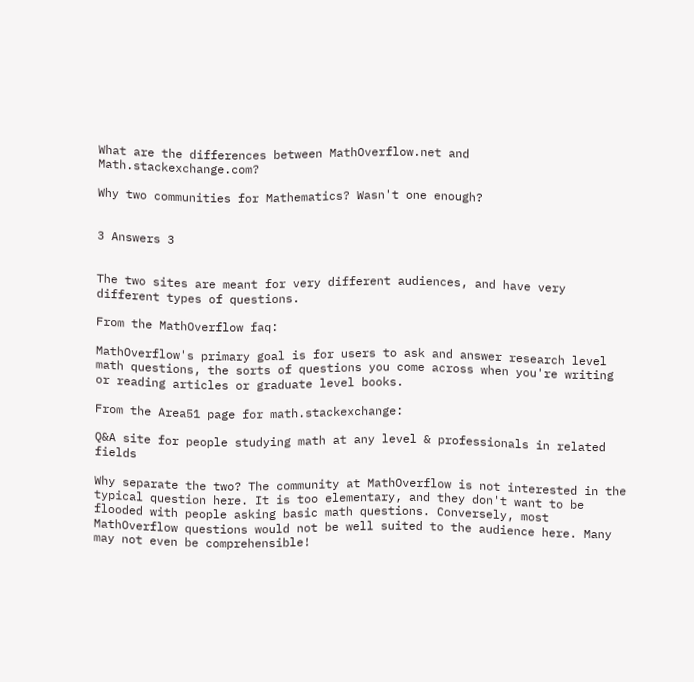What are the differences between MathOverflow.net and Math.stackexchange.com?

Why two communities for Mathematics? Wasn't one enough?


3 Answers 3


The two sites are meant for very different audiences, and have very different types of questions.

From the MathOverflow faq:

MathOverflow's primary goal is for users to ask and answer research level math questions, the sorts of questions you come across when you're writing or reading articles or graduate level books.

From the Area51 page for math.stackexchange:

Q&A site for people studying math at any level & professionals in related fields

Why separate the two? The community at MathOverflow is not interested in the typical question here. It is too elementary, and they don't want to be flooded with people asking basic math questions. Conversely, most MathOverflow questions would not be well suited to the audience here. Many may not even be comprehensible!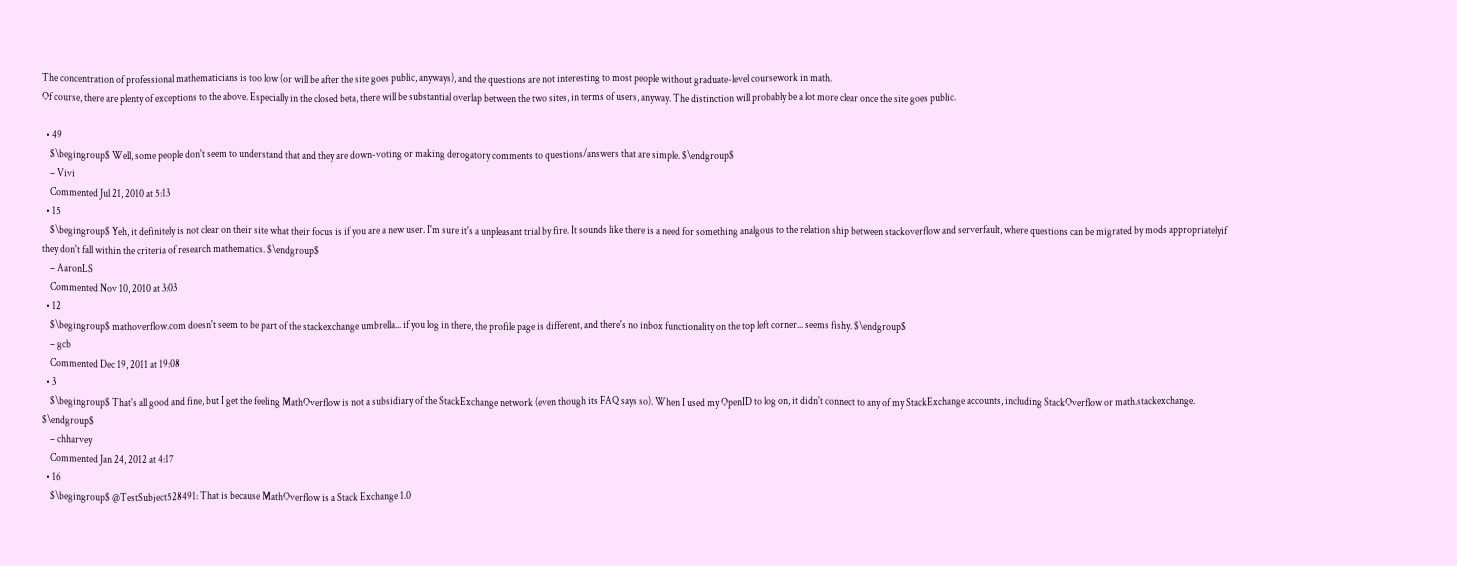The concentration of professional mathematicians is too low (or will be after the site goes public, anyways), and the questions are not interesting to most people without graduate-level coursework in math.
Of course, there are plenty of exceptions to the above. Especially in the closed beta, there will be substantial overlap between the two sites, in terms of users, anyway. The distinction will probably be a lot more clear once the site goes public.

  • 49
    $\begingroup$ Well, some people don't seem to understand that and they are down-voting or making derogatory comments to questions/answers that are simple. $\endgroup$
    – Vivi
    Commented Jul 21, 2010 at 5:13
  • 15
    $\begingroup$ Yeh, it definitely is not clear on their site what their focus is if you are a new user. I'm sure it's a unpleasant trial by fire. It sounds like there is a need for something analgous to the relation ship between stackoverflow and serverfault, where questions can be migrated by mods appropriatelyif they don't fall within the criteria of research mathematics. $\endgroup$
    – AaronLS
    Commented Nov 10, 2010 at 3:03
  • 12
    $\begingroup$ mathoverflow.com doesn't seem to be part of the stackexchange umbrella... if you log in there, the profile page is different, and there's no inbox functionality on the top left corner... seems fishy. $\endgroup$
    – gcb
    Commented Dec 19, 2011 at 19:08
  • 3
    $\begingroup$ That's all good and fine, but I get the feeling MathOverflow is not a subsidiary of the StackExchange network (even though its FAQ says so). When I used my OpenID to log on, it didn't connect to any of my StackExchange accounts, including StackOverflow or math.stackexchange. $\endgroup$
    – chharvey
    Commented Jan 24, 2012 at 4:17
  • 16
    $\begingroup$ @TestSubject528491: That is because MathOverflow is a Stack Exchange 1.0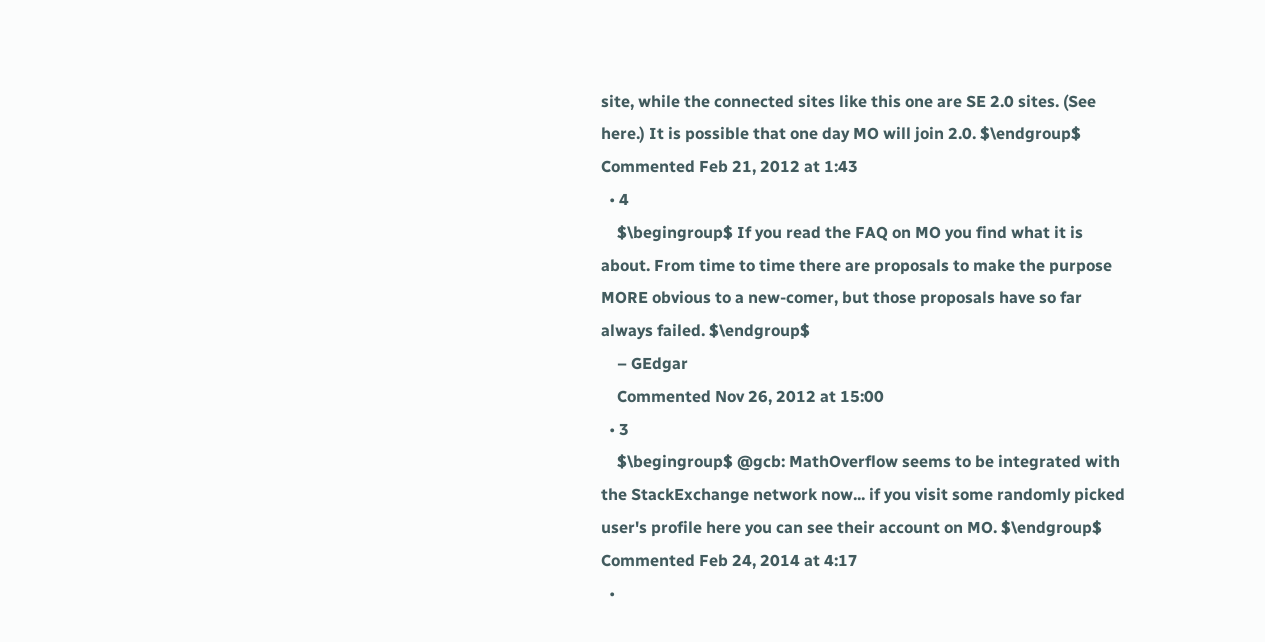site, while the connected sites like this one are SE 2.0 sites. (See here.) It is possible that one day MO will join 2.0. $\endgroup$ Commented Feb 21, 2012 at 1:43
  • 4
    $\begingroup$ If you read the FAQ on MO you find what it is about. From time to time there are proposals to make the purpose MORE obvious to a new-comer, but those proposals have so far always failed. $\endgroup$
    – GEdgar
    Commented Nov 26, 2012 at 15:00
  • 3
    $\begingroup$ @gcb: MathOverflow seems to be integrated with the StackExchange network now... if you visit some randomly picked user's profile here you can see their account on MO. $\endgroup$ Commented Feb 24, 2014 at 4:17
  •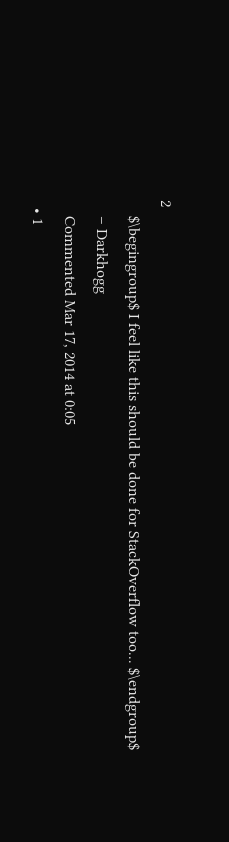2
    $\begingroup$ I feel like this should be done for StackOverflow too... $\endgroup$
    – Darkhogg
    Commented Mar 17, 2014 at 0:05
  • 1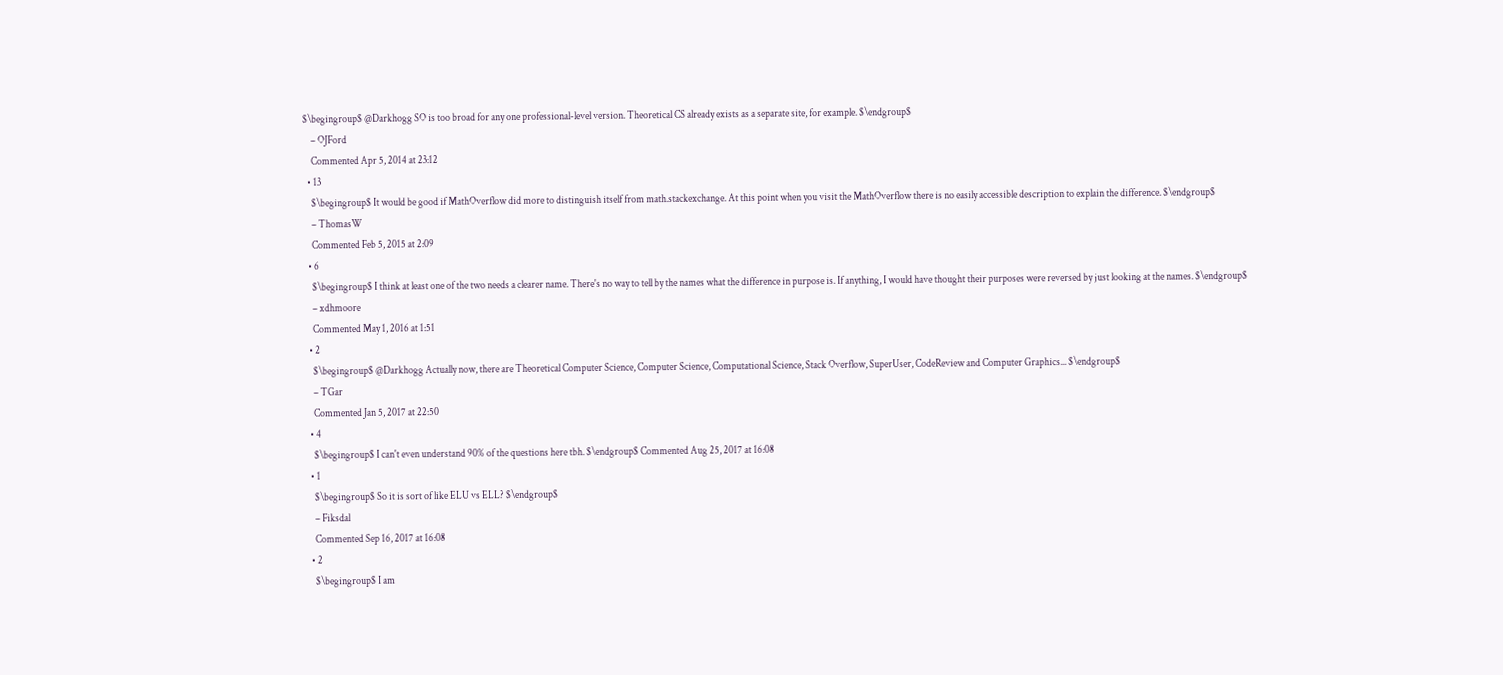$\begingroup$ @Darkhogg SO is too broad for any one professional-level version. Theoretical CS already exists as a separate site, for example. $\endgroup$
    – OJFord
    Commented Apr 5, 2014 at 23:12
  • 13
    $\begingroup$ It would be good if MathOverflow did more to distinguish itself from math.stackexchange. At this point when you visit the MathOverflow there is no easily accessible description to explain the difference. $\endgroup$
    – ThomasW
    Commented Feb 5, 2015 at 2:09
  • 6
    $\begingroup$ I think at least one of the two needs a clearer name. There's no way to tell by the names what the difference in purpose is. If anything, I would have thought their purposes were reversed by just looking at the names. $\endgroup$
    – xdhmoore
    Commented May 1, 2016 at 1:51
  • 2
    $\begingroup$ @Darkhogg Actually now, there are Theoretical Computer Science, Computer Science, Computational Science, Stack Overflow, SuperUser, CodeReview and Computer Graphics... $\endgroup$
    – TGar
    Commented Jan 5, 2017 at 22:50
  • 4
    $\begingroup$ I can't even understand 90% of the questions here tbh. $\endgroup$ Commented Aug 25, 2017 at 16:08
  • 1
    $\begingroup$ So it is sort of like ELU vs ELL? $\endgroup$
    – Fiksdal
    Commented Sep 16, 2017 at 16:08
  • 2
    $\begingroup$ I am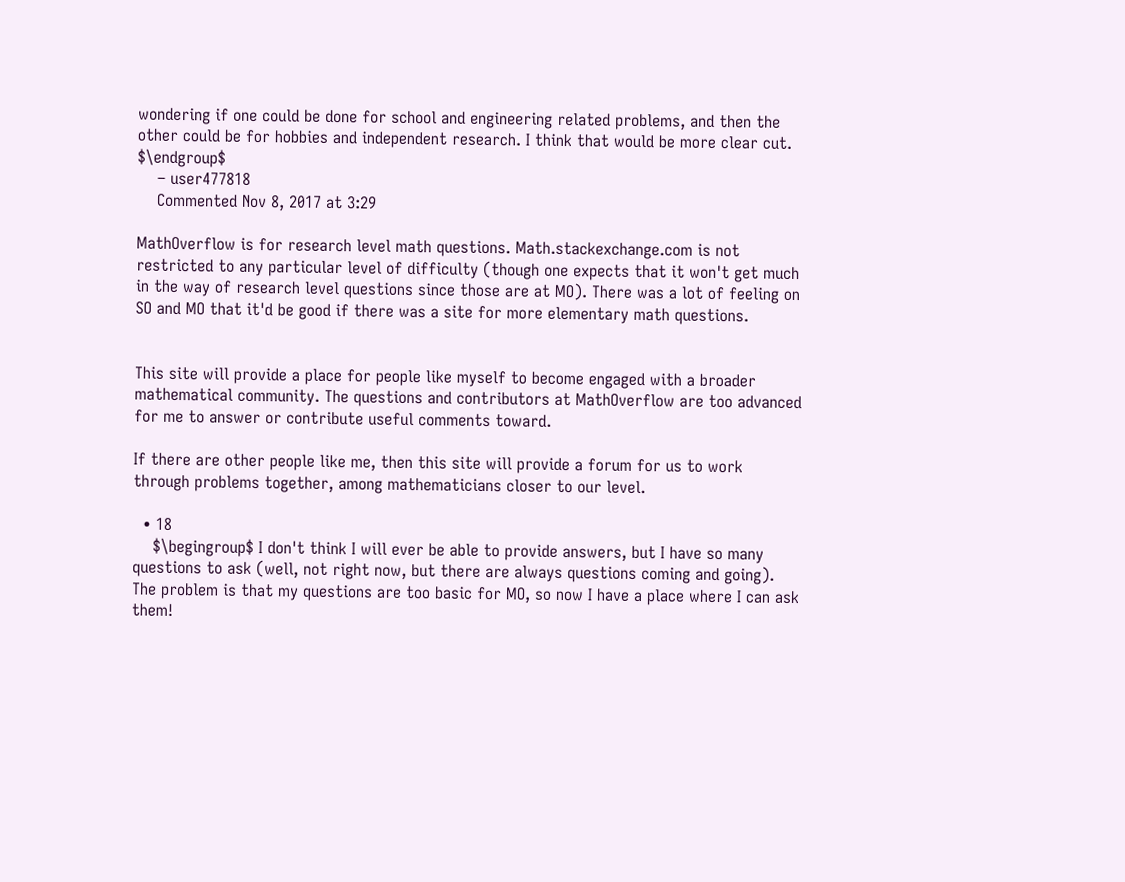wondering if one could be done for school and engineering related problems, and then the other could be for hobbies and independent research. I think that would be more clear cut. $\endgroup$
    – user477818
    Commented Nov 8, 2017 at 3:29

MathOverflow is for research level math questions. Math.stackexchange.com is not restricted to any particular level of difficulty (though one expects that it won't get much in the way of research level questions since those are at MO). There was a lot of feeling on SO and MO that it'd be good if there was a site for more elementary math questions.


This site will provide a place for people like myself to become engaged with a broader mathematical community. The questions and contributors at MathOverflow are too advanced for me to answer or contribute useful comments toward.

If there are other people like me, then this site will provide a forum for us to work through problems together, among mathematicians closer to our level.

  • 18
    $\begingroup$ I don't think I will ever be able to provide answers, but I have so many questions to ask (well, not right now, but there are always questions coming and going). The problem is that my questions are too basic for MO, so now I have a place where I can ask them!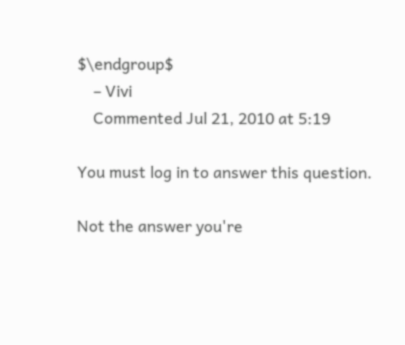$\endgroup$
    – Vivi
    Commented Jul 21, 2010 at 5:19

You must log in to answer this question.

Not the answer you're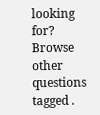looking for? Browse other questions tagged .